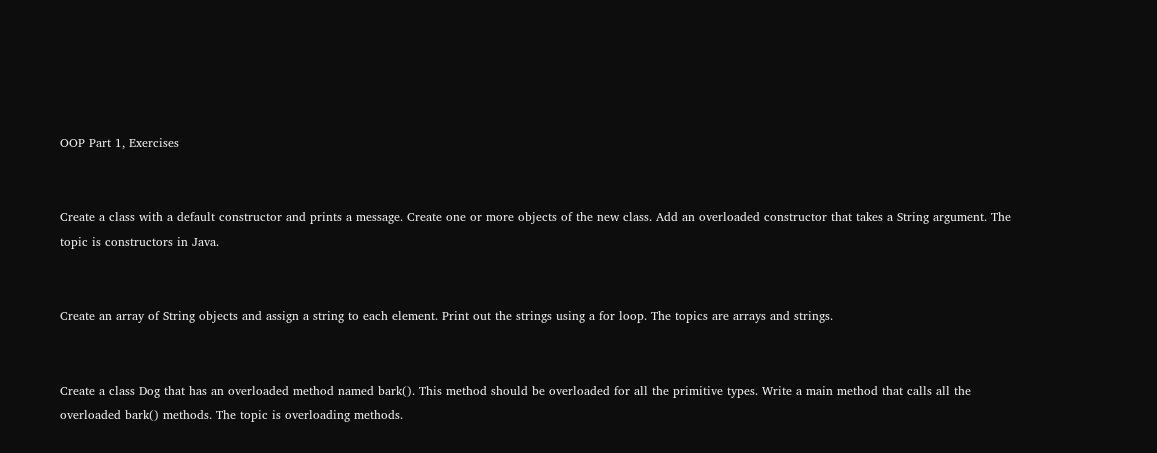OOP Part 1, Exercises


Create a class with a default constructor and prints a message. Create one or more objects of the new class. Add an overloaded constructor that takes a String argument. The topic is constructors in Java.


Create an array of String objects and assign a string to each element. Print out the strings using a for loop. The topics are arrays and strings.


Create a class Dog that has an overloaded method named bark(). This method should be overloaded for all the primitive types. Write a main method that calls all the overloaded bark() methods. The topic is overloading methods.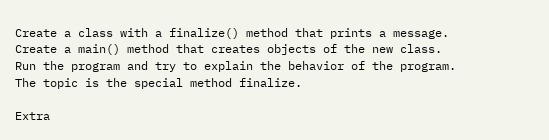Create a class with a finalize() method that prints a message. Create a main() method that creates objects of the new class. Run the program and try to explain the behavior of the program. The topic is the special method finalize.

Extra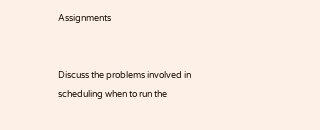Assignments


Discuss the problems involved in scheduling when to run the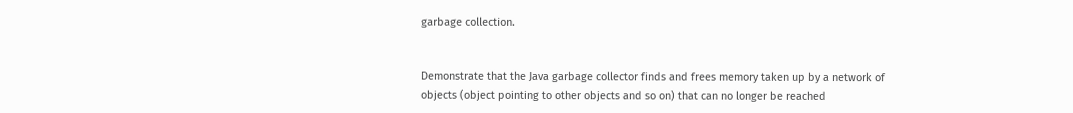garbage collection.


Demonstrate that the Java garbage collector finds and frees memory taken up by a network of objects (object pointing to other objects and so on) that can no longer be reached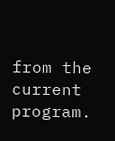from the current program.